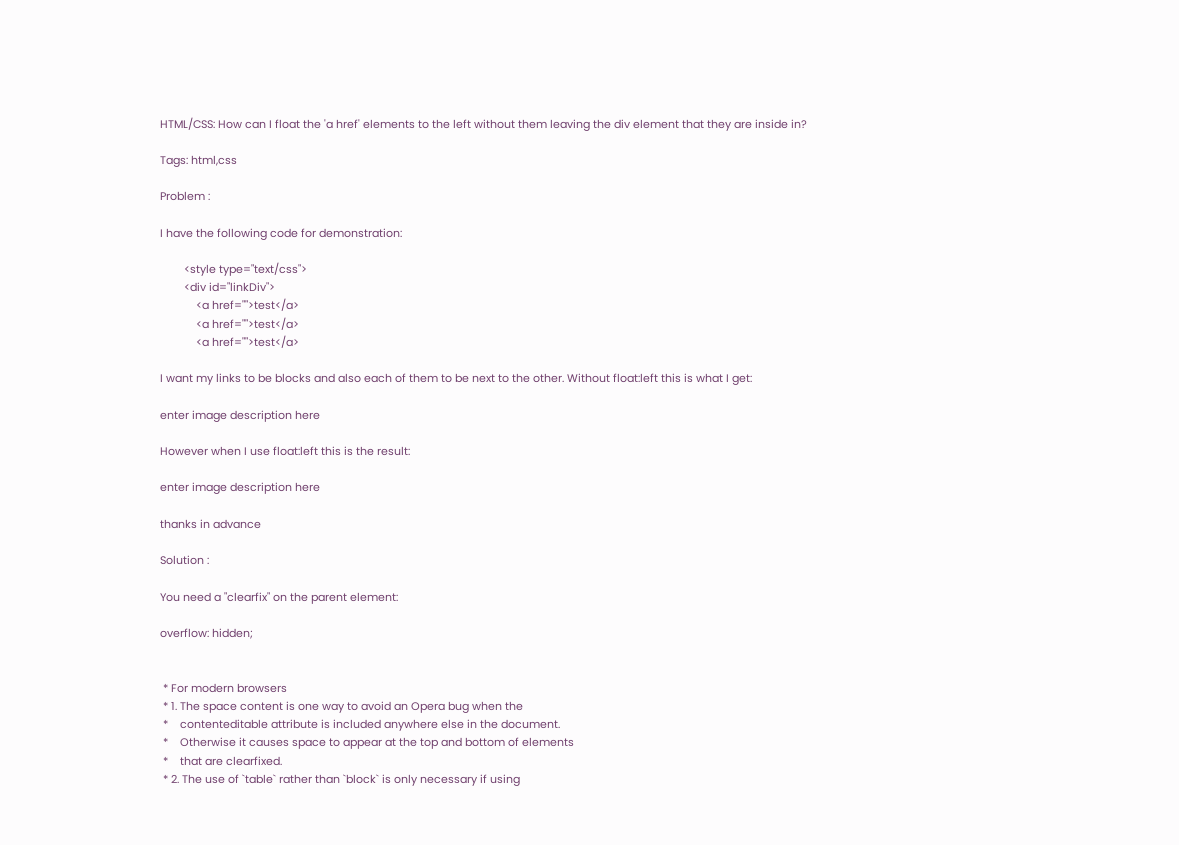HTML/CSS: How can I float the 'a href' elements to the left without them leaving the div element that they are inside in?

Tags: html,css

Problem :

I have the following code for demonstration:

        <style type="text/css">
        <div id="linkDiv">
            <a href="">test</a>
            <a href="">test</a>
            <a href="">test</a>

I want my links to be blocks and also each of them to be next to the other. Without float:left this is what I get:

enter image description here

However when I use float:left this is the result:

enter image description here

thanks in advance

Solution :

You need a "clearfix" on the parent element:

overflow: hidden;


 * For modern browsers
 * 1. The space content is one way to avoid an Opera bug when the
 *    contenteditable attribute is included anywhere else in the document.
 *    Otherwise it causes space to appear at the top and bottom of elements
 *    that are clearfixed.
 * 2. The use of `table` rather than `block` is only necessary if using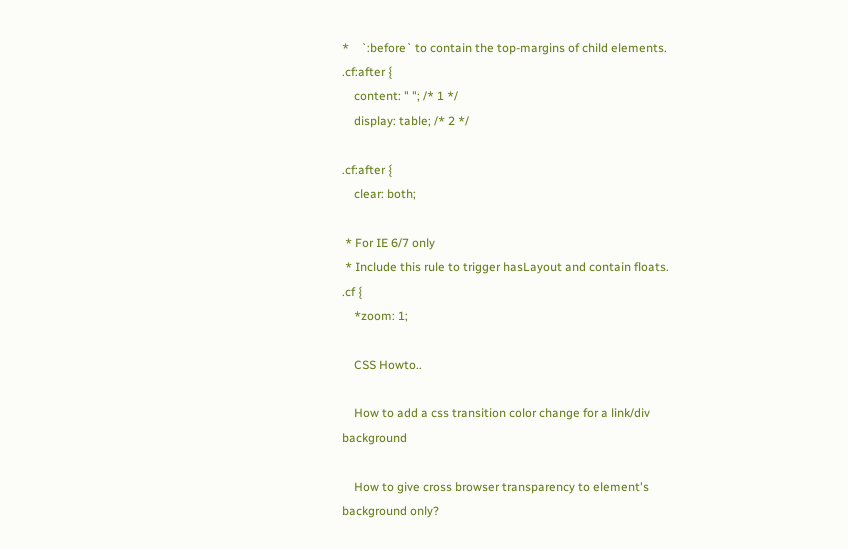*    `:before` to contain the top-margins of child elements.
.cf:after {
    content: " "; /* 1 */
    display: table; /* 2 */

.cf:after {
    clear: both;

 * For IE 6/7 only
 * Include this rule to trigger hasLayout and contain floats.
.cf {
    *zoom: 1;

    CSS Howto..

    How to add a css transition color change for a link/div background

    How to give cross browser transparency to element's background only?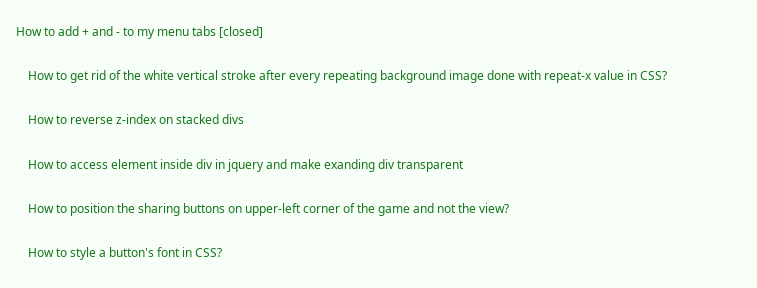How to add + and - to my menu tabs [closed]

    How to get rid of the white vertical stroke after every repeating background image done with repeat-x value in CSS?

    How to reverse z-index on stacked divs

    How to access element inside div in jquery and make exanding div transparent

    How to position the sharing buttons on upper-left corner of the game and not the view?

    How to style a button's font in CSS?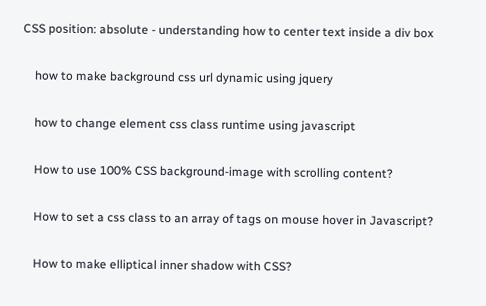CSS position: absolute - understanding how to center text inside a div box

    how to make background css url dynamic using jquery

    how to change element css class runtime using javascript

    How to use 100% CSS background-image with scrolling content?

    How to set a css class to an array of tags on mouse hover in Javascript?

    How to make elliptical inner shadow with CSS?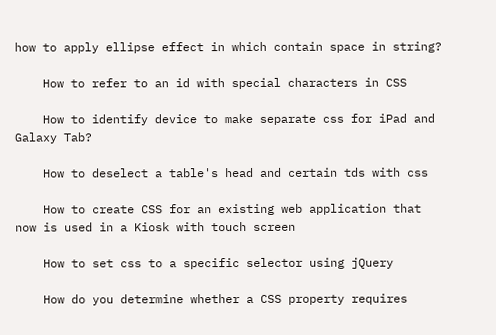how to apply ellipse effect in which contain space in string?

    How to refer to an id with special characters in CSS

    How to identify device to make separate css for iPad and Galaxy Tab?

    How to deselect a table's head and certain tds with css

    How to create CSS for an existing web application that now is used in a Kiosk with touch screen

    How to set css to a specific selector using jQuery

    How do you determine whether a CSS property requires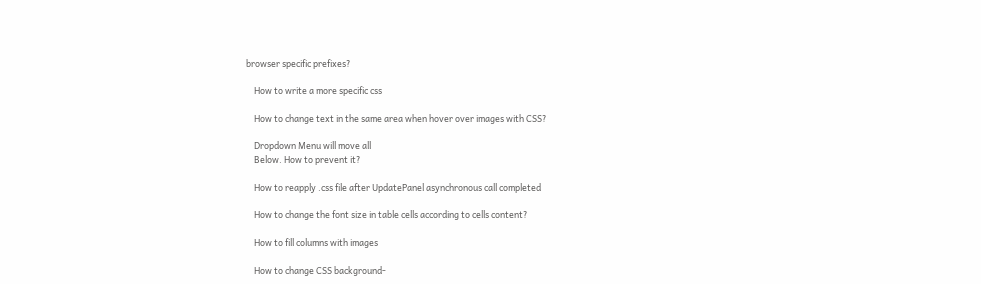browser specific prefixes?

    How to write a more specific css

    How to change text in the same area when hover over images with CSS?

    Dropdown Menu will move all
    Below. How to prevent it?

    How to reapply .css file after UpdatePanel asynchronous call completed

    How to change the font size in table cells according to cells content?

    How to fill columns with images

    How to change CSS background-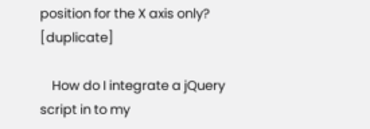position for the X axis only? [duplicate]

    How do I integrate a jQuery script in to my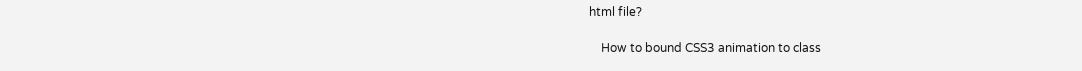html file?

    How to bound CSS3 animation to class